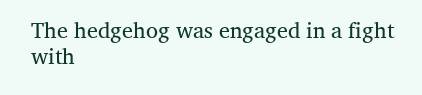The hedgehog was engaged in a fight with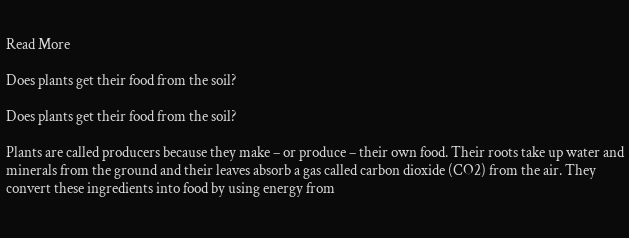Read More

Does plants get their food from the soil?

Does plants get their food from the soil?

Plants are called producers because they make – or produce – their own food. Their roots take up water and minerals from the ground and their leaves absorb a gas called carbon dioxide (CO2) from the air. They convert these ingredients into food by using energy from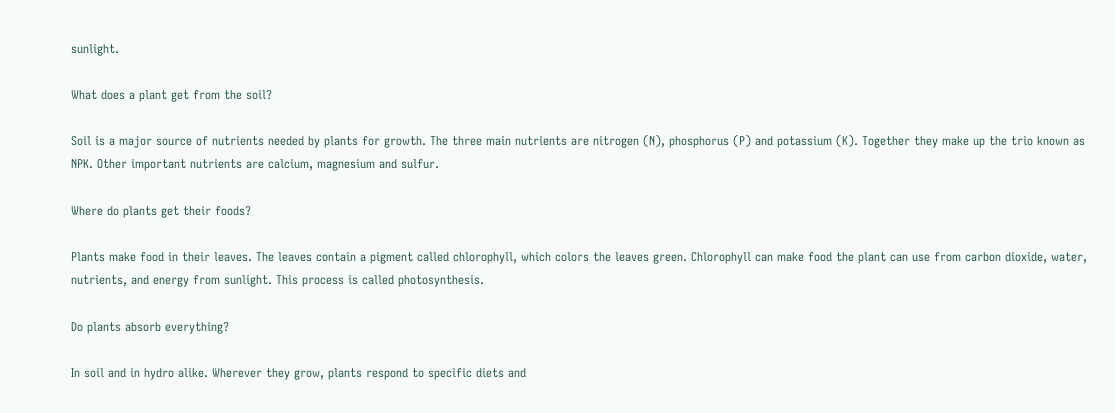sunlight.

What does a plant get from the soil?

Soil is a major source of nutrients needed by plants for growth. The three main nutrients are nitrogen (N), phosphorus (P) and potassium (K). Together they make up the trio known as NPK. Other important nutrients are calcium, magnesium and sulfur.

Where do plants get their foods?

Plants make food in their leaves. The leaves contain a pigment called chlorophyll, which colors the leaves green. Chlorophyll can make food the plant can use from carbon dioxide, water, nutrients, and energy from sunlight. This process is called photosynthesis.

Do plants absorb everything?

In soil and in hydro alike. Wherever they grow, plants respond to specific diets and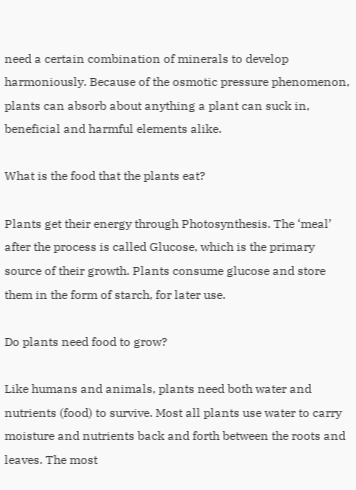need a certain combination of minerals to develop harmoniously. Because of the osmotic pressure phenomenon, plants can absorb about anything a plant can suck in, beneficial and harmful elements alike.

What is the food that the plants eat?

Plants get their energy through Photosynthesis. The ‘meal’ after the process is called Glucose, which is the primary source of their growth. Plants consume glucose and store them in the form of starch, for later use.

Do plants need food to grow?

Like humans and animals, plants need both water and nutrients (food) to survive. Most all plants use water to carry moisture and nutrients back and forth between the roots and leaves. The most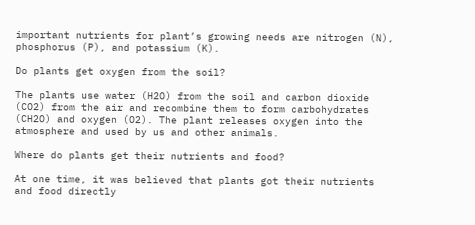important nutrients for plant’s growing needs are nitrogen (N), phosphorus (P), and potassium (K).

Do plants get oxygen from the soil?

The plants use water (H2O) from the soil and carbon dioxide (CO2) from the air and recombine them to form carbohydrates (CH2O) and oxygen (O2). The plant releases oxygen into the atmosphere and used by us and other animals.

Where do plants get their nutrients and food?

At one time, it was believed that plants got their nutrients and food directly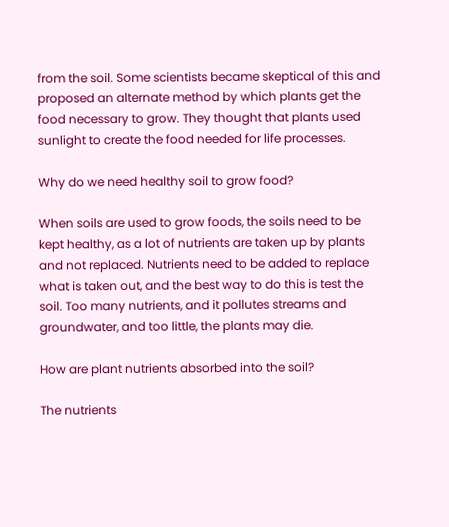from the soil. Some scientists became skeptical of this and proposed an alternate method by which plants get the food necessary to grow. They thought that plants used sunlight to create the food needed for life processes.

Why do we need healthy soil to grow food?

When soils are used to grow foods, the soils need to be kept healthy, as a lot of nutrients are taken up by plants and not replaced. Nutrients need to be added to replace what is taken out, and the best way to do this is test the soil. Too many nutrients, and it pollutes streams and groundwater, and too little, the plants may die.

How are plant nutrients absorbed into the soil?

The nutrients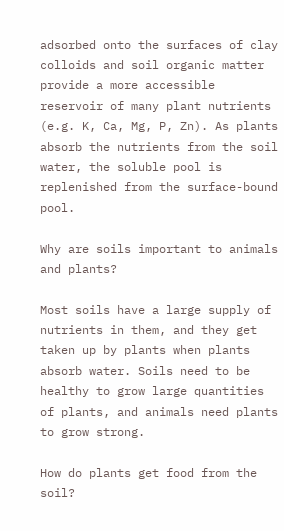adsorbed onto the surfaces of clay colloids and soil organic matter provide a more accessible reservoir of many plant nutrients (e.g. K, Ca, Mg, P, Zn). As plants absorb the nutrients from the soil water, the soluble pool is replenished from the surface-bound pool.

Why are soils important to animals and plants?

Most soils have a large supply of nutrients in them, and they get taken up by plants when plants absorb water. Soils need to be healthy to grow large quantities of plants, and animals need plants to grow strong.

How do plants get food from the soil?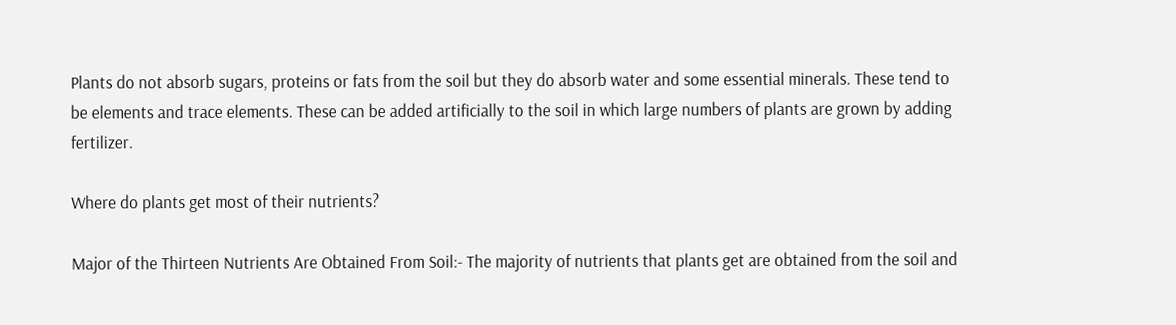Plants do not absorb sugars, proteins or fats from the soil but they do absorb water and some essential minerals. These tend to be elements and trace elements. These can be added artificially to the soil in which large numbers of plants are grown by adding fertilizer.

Where do plants get most of their nutrients?

Major of the Thirteen Nutrients Are Obtained From Soil:- The majority of nutrients that plants get are obtained from the soil and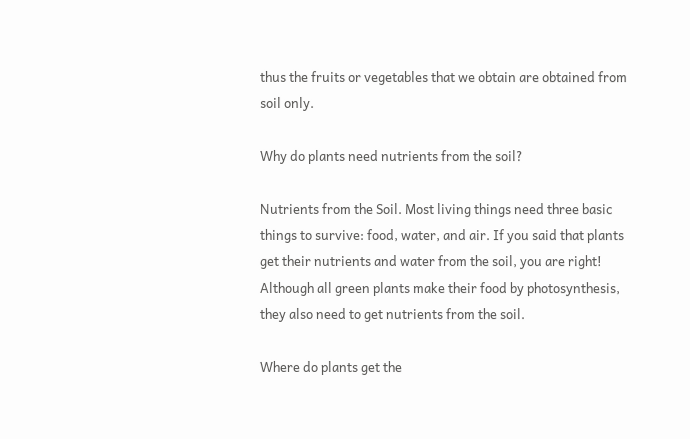thus the fruits or vegetables that we obtain are obtained from soil only.

Why do plants need nutrients from the soil?

Nutrients from the Soil. Most living things need three basic things to survive: food, water, and air. If you said that plants get their nutrients and water from the soil, you are right! Although all green plants make their food by photosynthesis, they also need to get nutrients from the soil.

Where do plants get the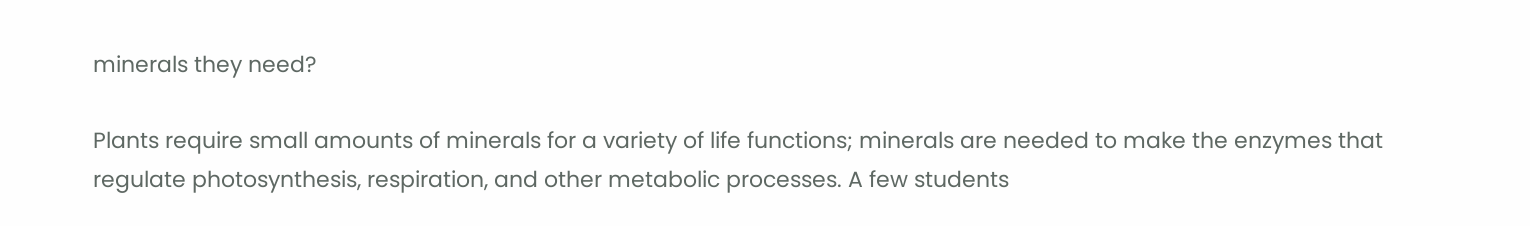minerals they need?

Plants require small amounts of minerals for a variety of life functions; minerals are needed to make the enzymes that regulate photosynthesis, respiration, and other metabolic processes. A few students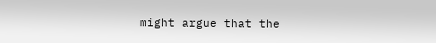might argue that the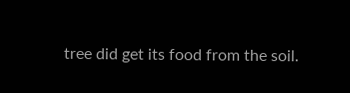tree did get its food from the soil.